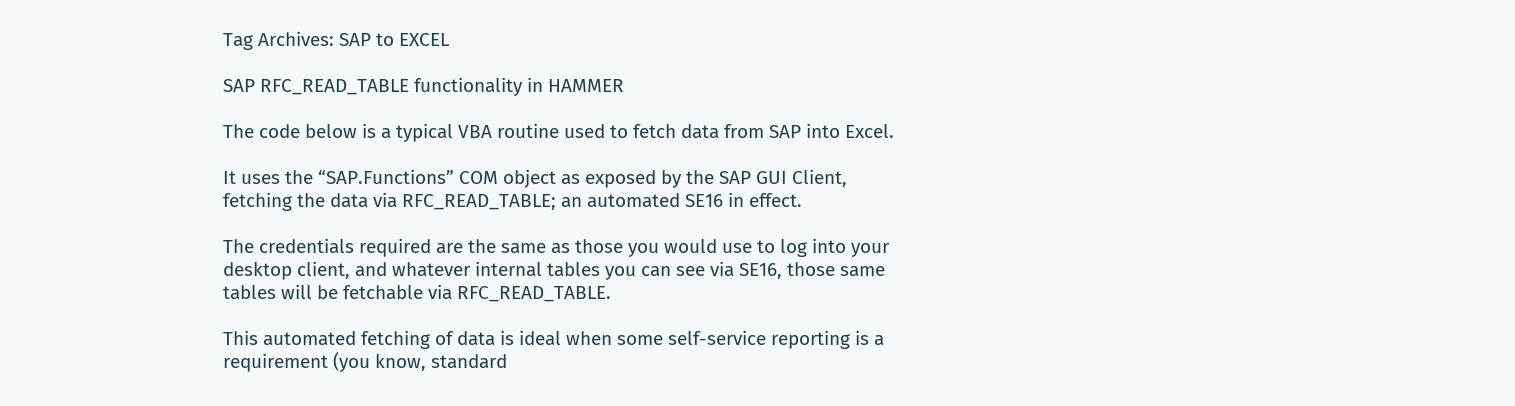Tag Archives: SAP to EXCEL

SAP RFC_READ_TABLE functionality in HAMMER

The code below is a typical VBA routine used to fetch data from SAP into Excel.

It uses the “SAP.Functions” COM object as exposed by the SAP GUI Client, fetching the data via RFC_READ_TABLE; an automated SE16 in effect.

The credentials required are the same as those you would use to log into your desktop client, and whatever internal tables you can see via SE16, those same tables will be fetchable via RFC_READ_TABLE.

This automated fetching of data is ideal when some self-service reporting is a requirement (you know, standard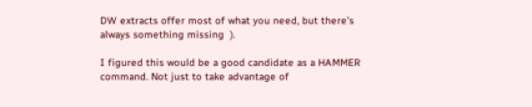DW extracts offer most of what you need, but there’s always something missing  ).

I figured this would be a good candidate as a HAMMER command. Not just to take advantage of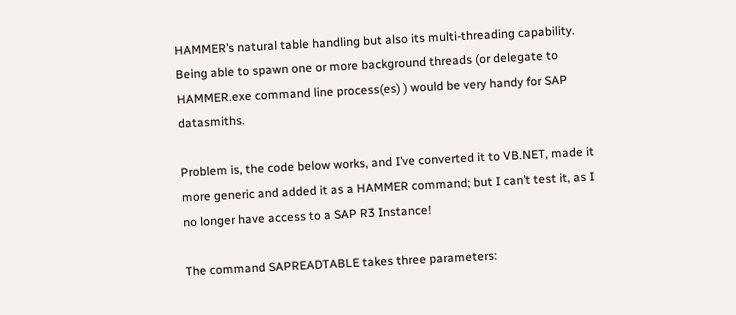HAMMER’s natural table handling but also its multi-threading capability. Being able to spawn one or more background threads (or delegate to HAMMER.exe command line process(es) ) would be very handy for SAP datasmiths.

Problem is, the code below works, and I’ve converted it to VB.NET, made it more generic and added it as a HAMMER command; but I can’t test it, as I no longer have access to a SAP R3 Instance!

The command SAPREADTABLE takes three parameters: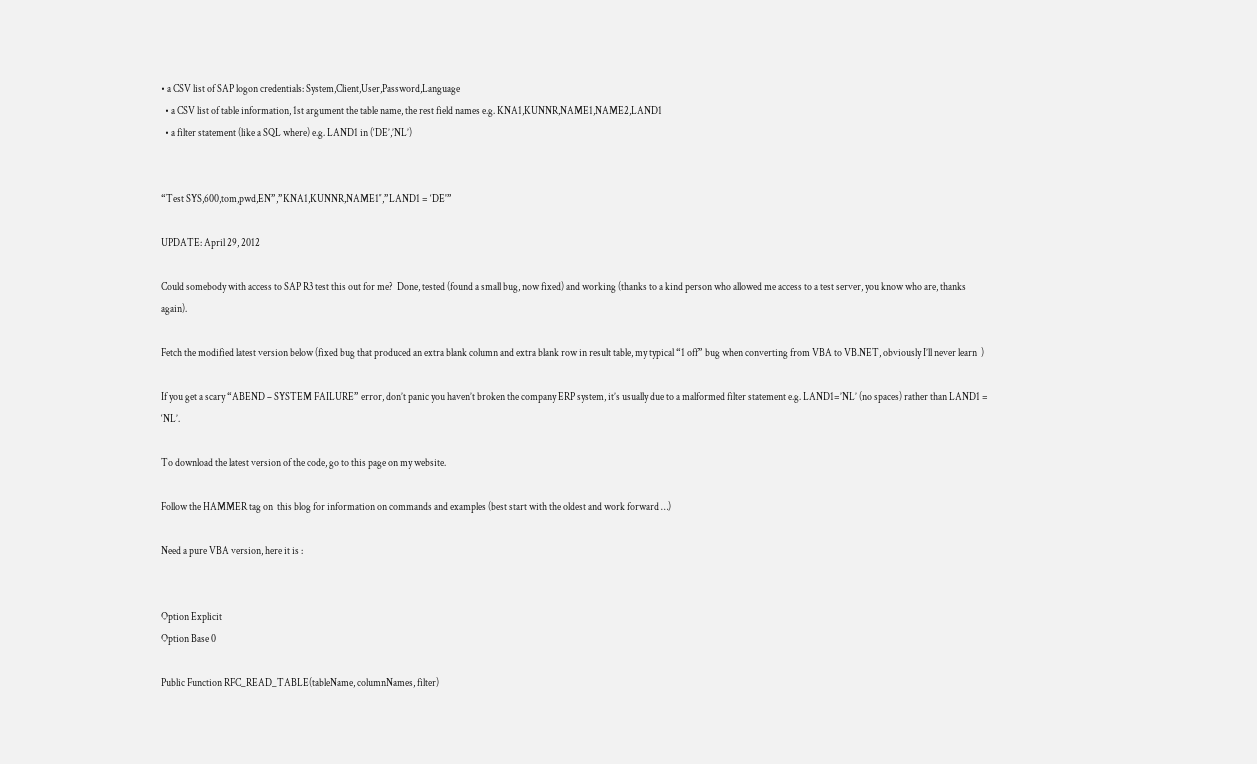• a CSV list of SAP logon credentials: System,Client,User,Password,Language
  • a CSV list of table information, 1st argument the table name, the rest field names e.g. KNA1,KUNNR,NAME1,NAME2,LAND1
  • a filter statement (like a SQL where) e.g. LAND1 in (‘DE’,’NL’)


“Test SYS,600,tom,pwd,EN”,”KNA1,KUNNR,NAME1″,”LAND1 = ‘DE'”

UPDATE: April 29, 2012

Could somebody with access to SAP R3 test this out for me?  Done, tested (found a small bug, now fixed) and working (thanks to a kind person who allowed me access to a test server, you know who are, thanks again).

Fetch the modified latest version below (fixed bug that produced an extra blank column and extra blank row in result table, my typical “1 off” bug when converting from VBA to VB.NET, obviously I’ll never learn  )

If you get a scary “ABEND – SYSTEM FAILURE” error, don’t panic you haven’t broken the company ERP system, it’s usually due to a malformed filter statement e.g. LAND1=’NL’ (no spaces) rather than LAND1 = ‘NL’.

To download the latest version of the code, go to this page on my website.

Follow the HAMMER tag on  this blog for information on commands and examples (best start with the oldest and work forward …)

Need a pure VBA version, here it is :


Option Explicit
Option Base 0

Public Function RFC_READ_TABLE(tableName, columnNames, filter)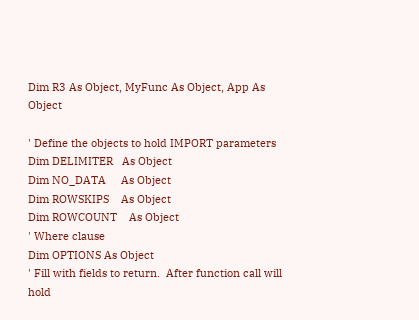Dim R3 As Object, MyFunc As Object, App As Object

' Define the objects to hold IMPORT parameters
Dim DELIMITER   As Object
Dim NO_DATA     As Object
Dim ROWSKIPS    As Object
Dim ROWCOUNT    As Object
' Where clause
Dim OPTIONS As Object
' Fill with fields to return.  After function call will hold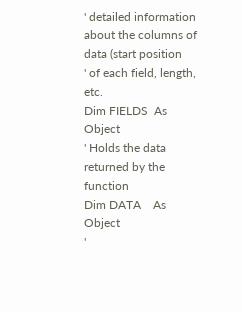' detailed information about the columns of data (start position
' of each field, length, etc.
Dim FIELDS  As Object
' Holds the data returned by the function
Dim DATA    As Object
'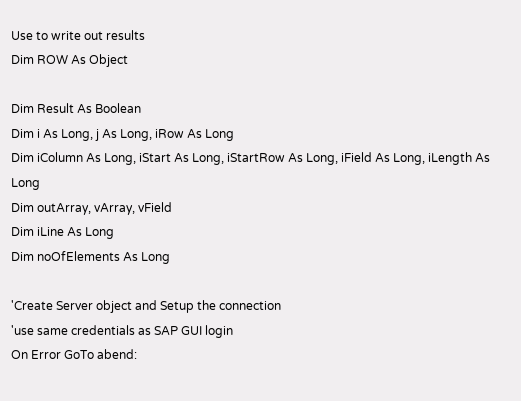Use to write out results
Dim ROW As Object

Dim Result As Boolean
Dim i As Long, j As Long, iRow As Long
Dim iColumn As Long, iStart As Long, iStartRow As Long, iField As Long, iLength As Long
Dim outArray, vArray, vField
Dim iLine As Long
Dim noOfElements As Long

'Create Server object and Setup the connection
'use same credentials as SAP GUI login
On Error GoTo abend: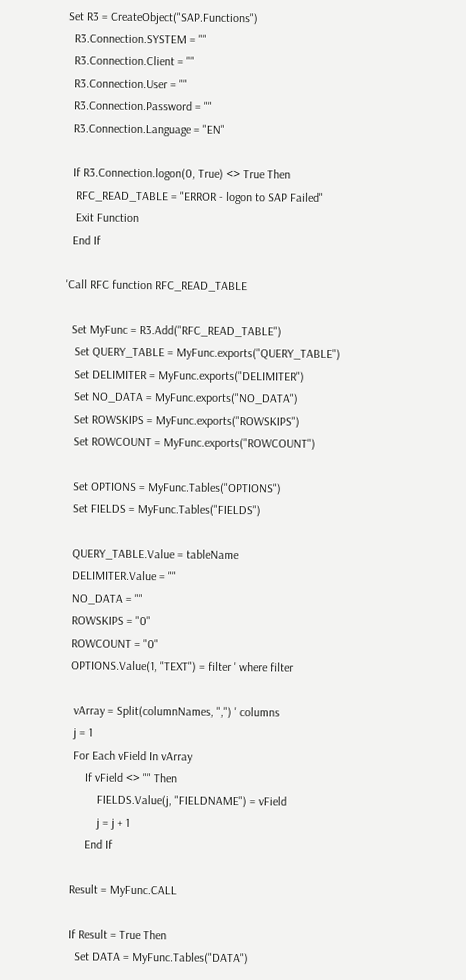Set R3 = CreateObject("SAP.Functions")
  R3.Connection.SYSTEM = ""
  R3.Connection.Client = ""
  R3.Connection.User = ""
  R3.Connection.Password = ""
  R3.Connection.Language = "EN"

  If R3.Connection.logon(0, True) <> True Then
   RFC_READ_TABLE = "ERROR - logon to SAP Failed"
   Exit Function
  End If

'Call RFC function RFC_READ_TABLE

  Set MyFunc = R3.Add("RFC_READ_TABLE")
   Set QUERY_TABLE = MyFunc.exports("QUERY_TABLE")
   Set DELIMITER = MyFunc.exports("DELIMITER")
   Set NO_DATA = MyFunc.exports("NO_DATA")
   Set ROWSKIPS = MyFunc.exports("ROWSKIPS")
   Set ROWCOUNT = MyFunc.exports("ROWCOUNT")

   Set OPTIONS = MyFunc.Tables("OPTIONS")
   Set FIELDS = MyFunc.Tables("FIELDS")

   QUERY_TABLE.Value = tableName
   DELIMITER.Value = ""
   NO_DATA = ""
   ROWSKIPS = "0"
   ROWCOUNT = "0"
   OPTIONS.Value(1, "TEXT") = filter ' where filter

    vArray = Split(columnNames, ",") ' columns
    j = 1
    For Each vField In vArray
        If vField <> "" Then
            FIELDS.Value(j, "FIELDNAME") = vField
            j = j + 1
        End If

   Result = MyFunc.CALL

   If Result = True Then
     Set DATA = MyFunc.Tables("DATA")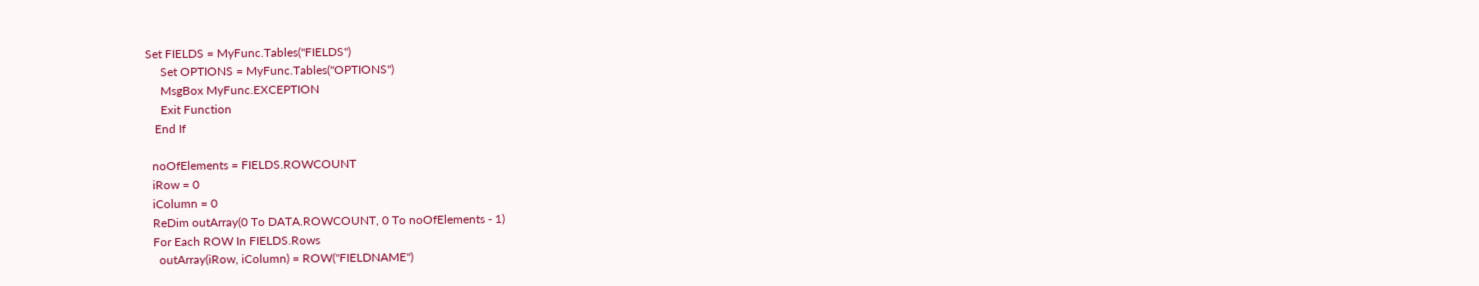Set FIELDS = MyFunc.Tables("FIELDS")
     Set OPTIONS = MyFunc.Tables("OPTIONS")
     MsgBox MyFunc.EXCEPTION
     Exit Function
   End If

  noOfElements = FIELDS.ROWCOUNT
  iRow = 0
  iColumn = 0
  ReDim outArray(0 To DATA.ROWCOUNT, 0 To noOfElements - 1)
  For Each ROW In FIELDS.Rows
    outArray(iRow, iColumn) = ROW("FIELDNAME")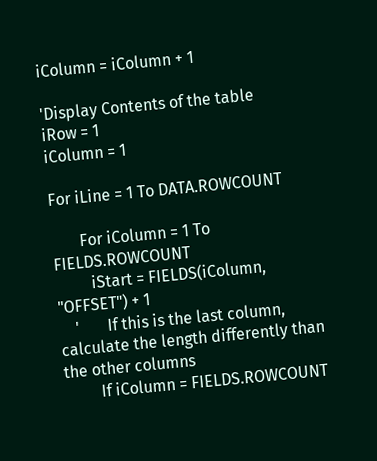iColumn = iColumn + 1

'Display Contents of the table
iRow = 1
iColumn = 1

For iLine = 1 To DATA.ROWCOUNT

       For iColumn = 1 To FIELDS.ROWCOUNT
         iStart = FIELDS(iColumn, "OFFSET") + 1
    '       If this is the last column, calculate the length differently than the other columns
         If iColumn = FIELDS.ROWCOUNT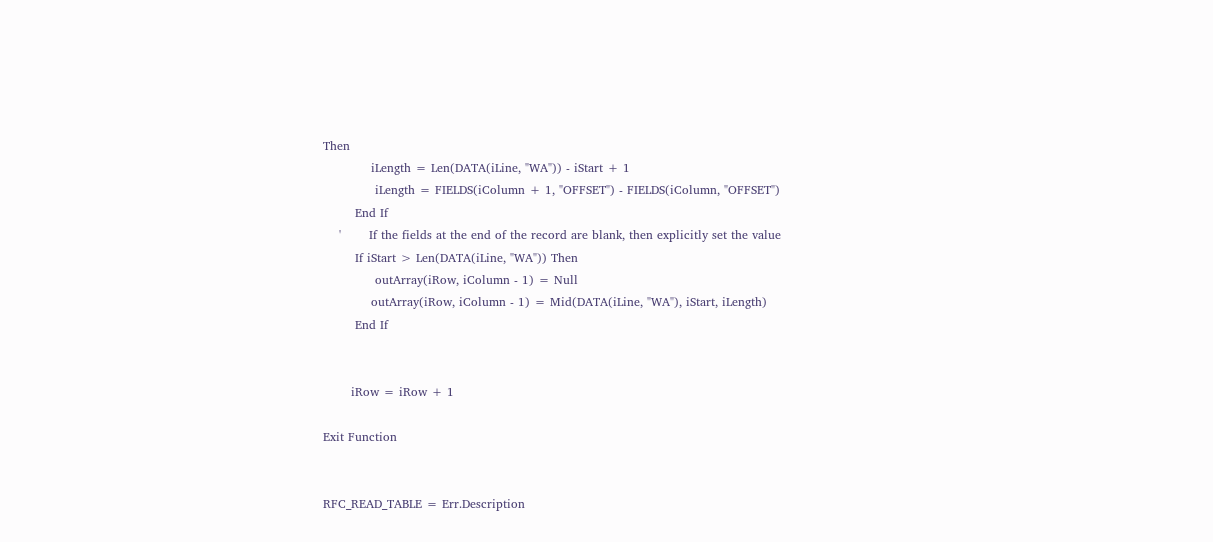Then
            iLength = Len(DATA(iLine, "WA")) - iStart + 1
             iLength = FIELDS(iColumn + 1, "OFFSET") - FIELDS(iColumn, "OFFSET")
        End If
    '       If the fields at the end of the record are blank, then explicitly set the value
        If iStart > Len(DATA(iLine, "WA")) Then
             outArray(iRow, iColumn - 1) = Null
            outArray(iRow, iColumn - 1) = Mid(DATA(iLine, "WA"), iStart, iLength)
        End If


       iRow = iRow + 1

Exit Function


RFC_READ_TABLE = Err.Description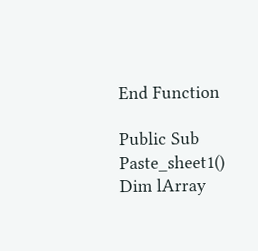End Function

Public Sub Paste_sheet1()
Dim lArray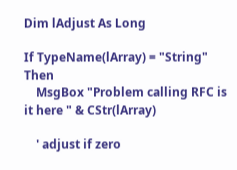Dim lAdjust As Long

If TypeName(lArray) = "String" Then
    MsgBox "Problem calling RFC is it here " & CStr(lArray)

    ' adjust if zero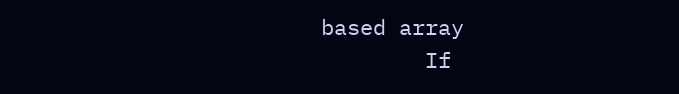based array
        If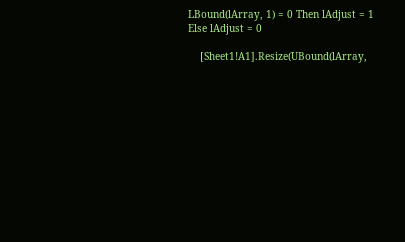LBound(lArray, 1) = 0 Then lAdjust = 1 Else lAdjust = 0

    [Sheet1!A1].Resize(UBound(lArray,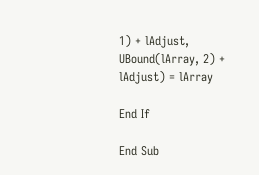1) + lAdjust, UBound(lArray, 2) + lAdjust) = lArray

End If

End Sub